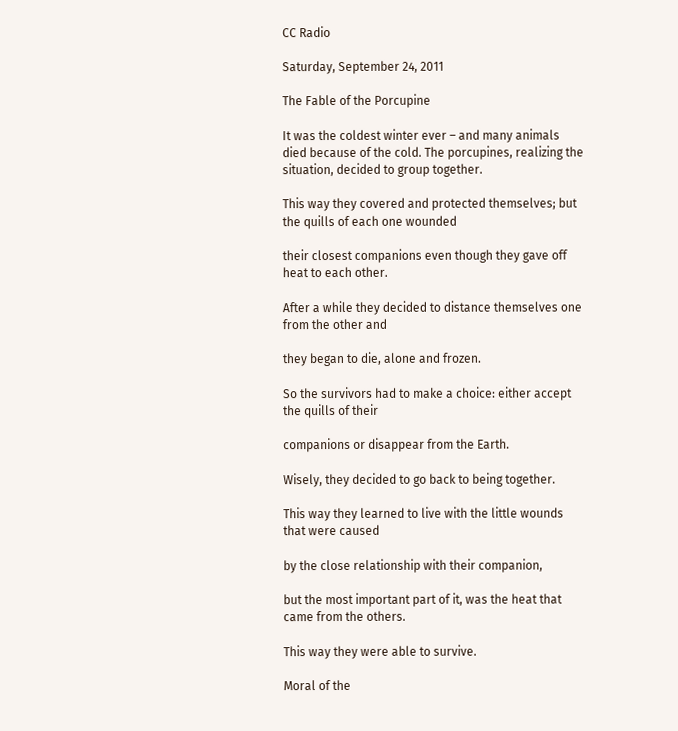CC Radio

Saturday, September 24, 2011

The Fable of the Porcupine

It was the coldest winter ever – and many animals died because of the cold. The porcupines, realizing the situation, decided to group together.

This way they covered and protected themselves; but the quills of each one wounded

their closest companions even though they gave off heat to each other.

After a while they decided to distance themselves one from the other and

they began to die, alone and frozen.

So the survivors had to make a choice: either accept the quills of their

companions or disappear from the Earth.

Wisely, they decided to go back to being together.

This way they learned to live with the little wounds that were caused

by the close relationship with their companion,

but the most important part of it, was the heat that came from the others.

This way they were able to survive.

Moral of the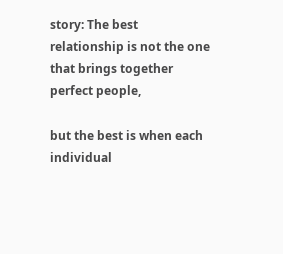story: The best relationship is not the one that brings together perfect people,

but the best is when each individual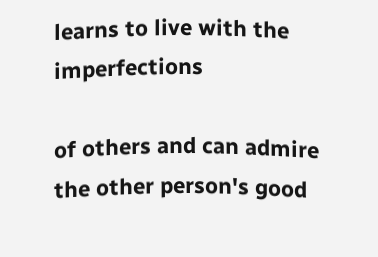learns to live with the imperfections

of others and can admire the other person's good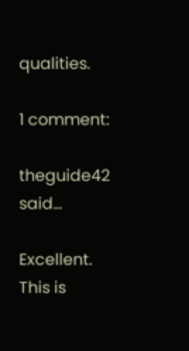qualities.

1 comment:

theguide42 said...

Excellent. This is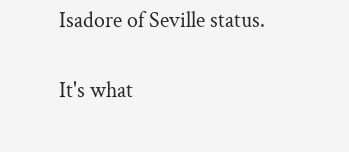Isadore of Seville status.

It's what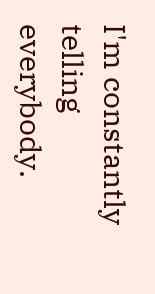I'm constantly telling everybody.